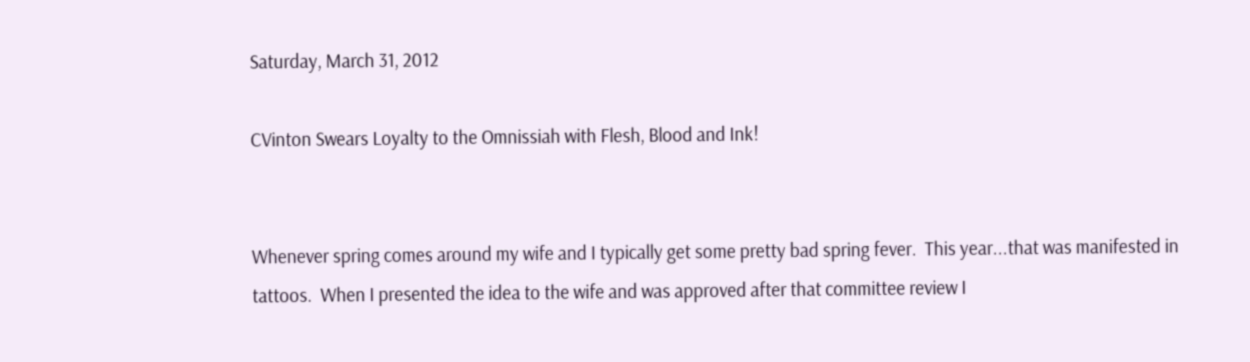Saturday, March 31, 2012

CVinton Swears Loyalty to the Omnissiah with Flesh, Blood and Ink!


Whenever spring comes around my wife and I typically get some pretty bad spring fever.  This year...that was manifested in tattoos.  When I presented the idea to the wife and was approved after that committee review I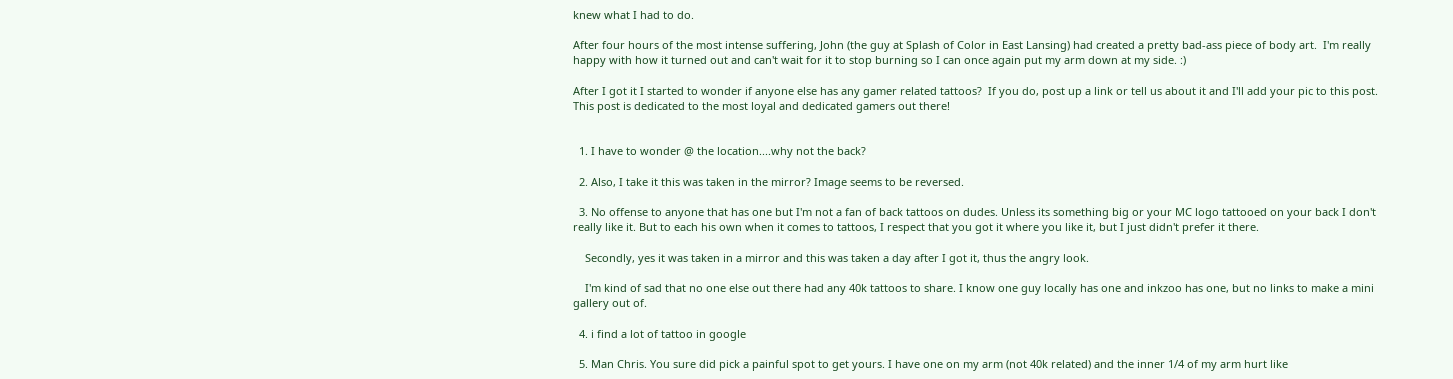knew what I had to do.

After four hours of the most intense suffering, John (the guy at Splash of Color in East Lansing) had created a pretty bad-ass piece of body art.  I'm really happy with how it turned out and can't wait for it to stop burning so I can once again put my arm down at my side. :)

After I got it I started to wonder if anyone else has any gamer related tattoos?  If you do, post up a link or tell us about it and I'll add your pic to this post.  This post is dedicated to the most loyal and dedicated gamers out there!


  1. I have to wonder @ the location....why not the back?

  2. Also, I take it this was taken in the mirror? Image seems to be reversed.

  3. No offense to anyone that has one but I'm not a fan of back tattoos on dudes. Unless its something big or your MC logo tattooed on your back I don't really like it. But to each his own when it comes to tattoos, I respect that you got it where you like it, but I just didn't prefer it there.

    Secondly, yes it was taken in a mirror and this was taken a day after I got it, thus the angry look.

    I'm kind of sad that no one else out there had any 40k tattoos to share. I know one guy locally has one and inkzoo has one, but no links to make a mini gallery out of.

  4. i find a lot of tattoo in google

  5. Man Chris. You sure did pick a painful spot to get yours. I have one on my arm (not 40k related) and the inner 1/4 of my arm hurt like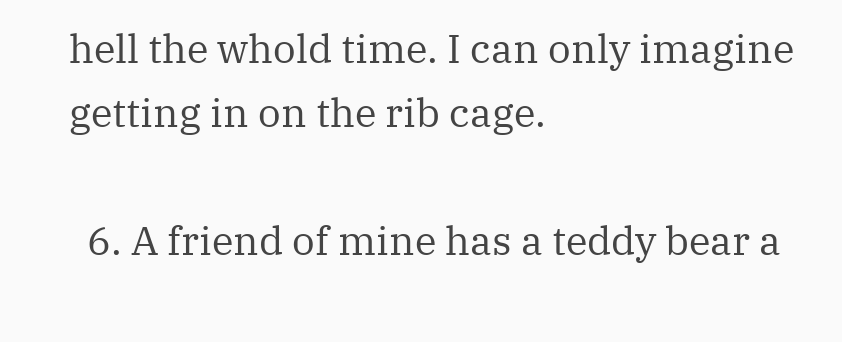hell the whold time. I can only imagine getting in on the rib cage.

  6. A friend of mine has a teddy bear a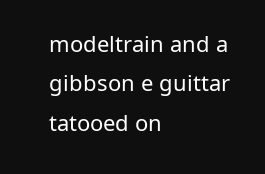modeltrain and a gibbson e guittar tatooed on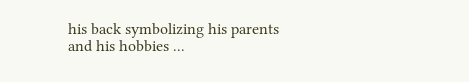his back symbolizing his parents and his hobbies ...